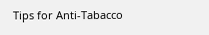Tips for Anti-Tabacco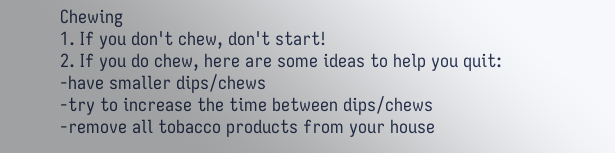Chewing
1. If you don't chew, don't start!
2. If you do chew, here are some ideas to help you quit:
-have smaller dips/chews
-try to increase the time between dips/chews
-remove all tobacco products from your house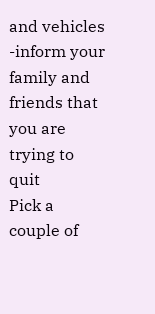and vehicles
-inform your family and friends that you are trying to quit
Pick a couple of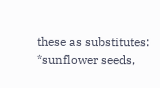these as substitutes:
*sunflower seeds,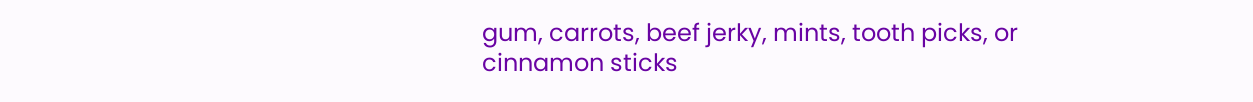gum, carrots, beef jerky, mints, tooth picks, or cinnamon sticks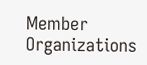Member Organizations